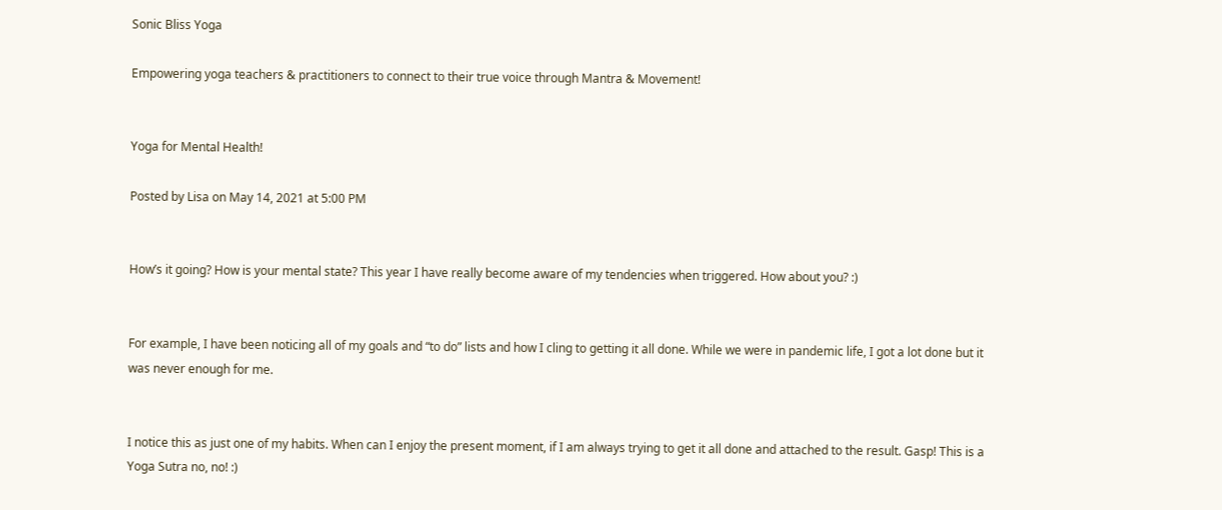Sonic Bliss Yoga

Empowering yoga teachers & practitioners to connect to their true voice through Mantra & Movement!


Yoga for Mental Health!

Posted by Lisa on May 14, 2021 at 5:00 PM


How’s it going? How is your mental state? This year I have really become aware of my tendencies when triggered. How about you? :)


For example, I have been noticing all of my goals and “to do” lists and how I cling to getting it all done. While we were in pandemic life, I got a lot done but it was never enough for me.


I notice this as just one of my habits. When can I enjoy the present moment, if I am always trying to get it all done and attached to the result. Gasp! This is a Yoga Sutra no, no! :)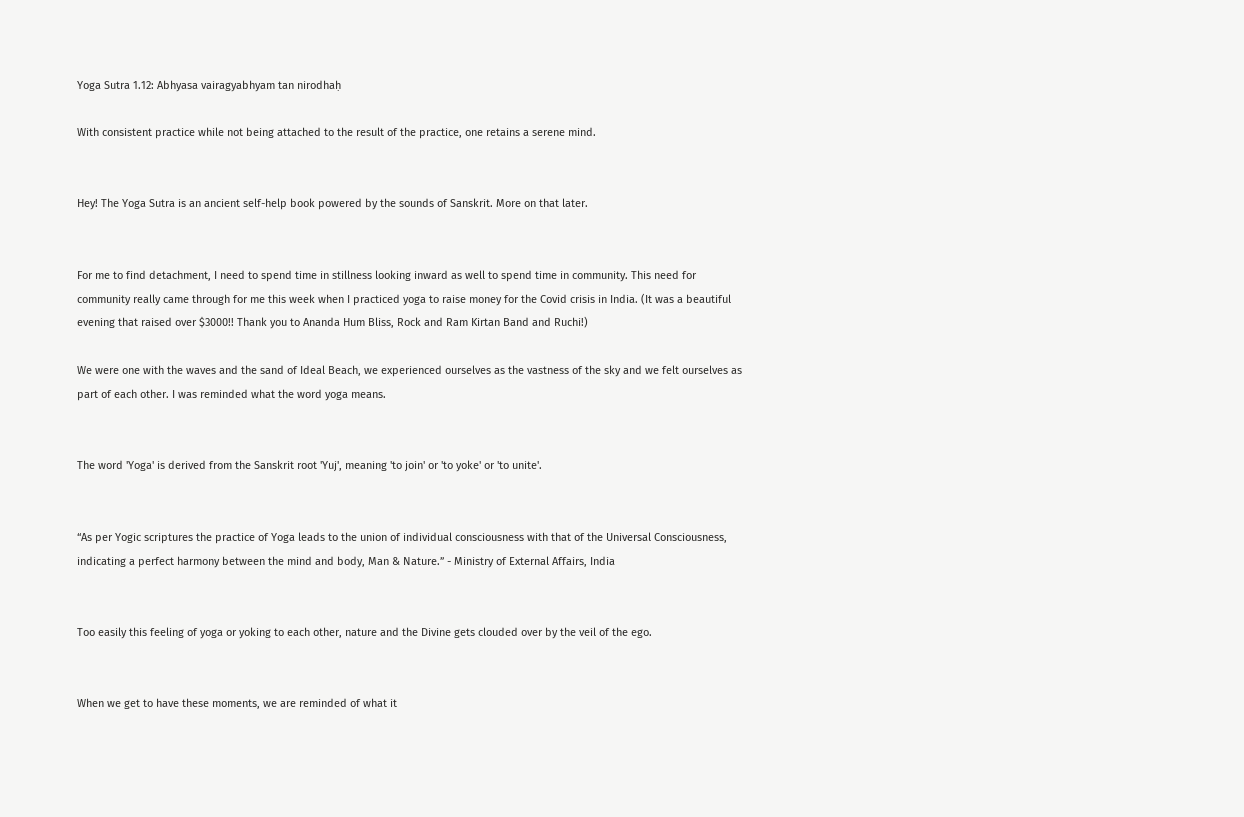Yoga Sutra 1.12: Abhyasa vairagyabhyam tan nirodhaḥ

With consistent practice while not being attached to the result of the practice, one retains a serene mind.


Hey! The Yoga Sutra is an ancient self-help book powered by the sounds of Sanskrit. More on that later.


For me to find detachment, I need to spend time in stillness looking inward as well to spend time in community. This need for community really came through for me this week when I practiced yoga to raise money for the Covid crisis in India. (It was a beautiful evening that raised over $3000!! Thank you to Ananda Hum Bliss, Rock and Ram Kirtan Band and Ruchi!)

We were one with the waves and the sand of Ideal Beach, we experienced ourselves as the vastness of the sky and we felt ourselves as part of each other. I was reminded what the word yoga means.


The word 'Yoga' is derived from the Sanskrit root 'Yuj', meaning 'to join' or 'to yoke' or 'to unite'.


“As per Yogic scriptures the practice of Yoga leads to the union of individual consciousness with that of the Universal Consciousness, indicating a perfect harmony between the mind and body, Man & Nature.” - Ministry of External Affairs, India


Too easily this feeling of yoga or yoking to each other, nature and the Divine gets clouded over by the veil of the ego.


When we get to have these moments, we are reminded of what it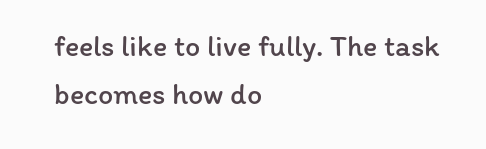feels like to live fully. The task becomes how do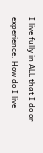I live fully in ALL that I do or experience. How do I live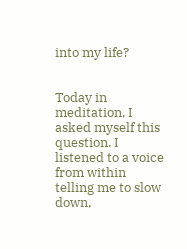into my life?


Today in meditation, I asked myself this question. I listened to a voice from within telling me to slow down,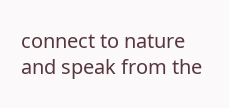connect to nature and speak from the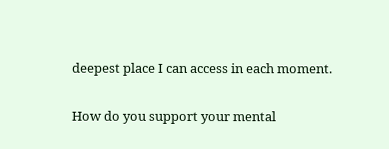deepest place I can access in each moment.


How do you support your mental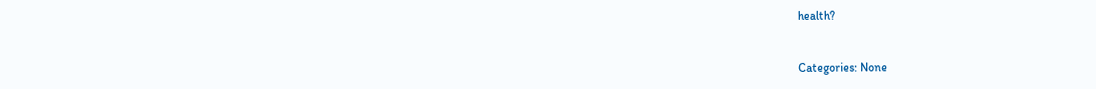health?


Categories: None